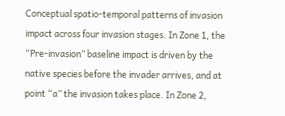Conceptual spatio-temporal patterns of invasion impact across four invasion stages. In Zone 1, the “Pre-invasion” baseline impact is driven by the native species before the invader arrives, and at point “a” the invasion takes place. In Zone 2,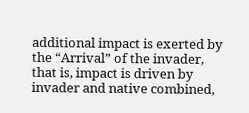additional impact is exerted by the “Arrival” of the invader, that is, impact is driven by invader and native combined,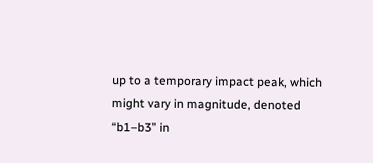up to a temporary impact peak, which might vary in magnitude, denoted “b1–b3” in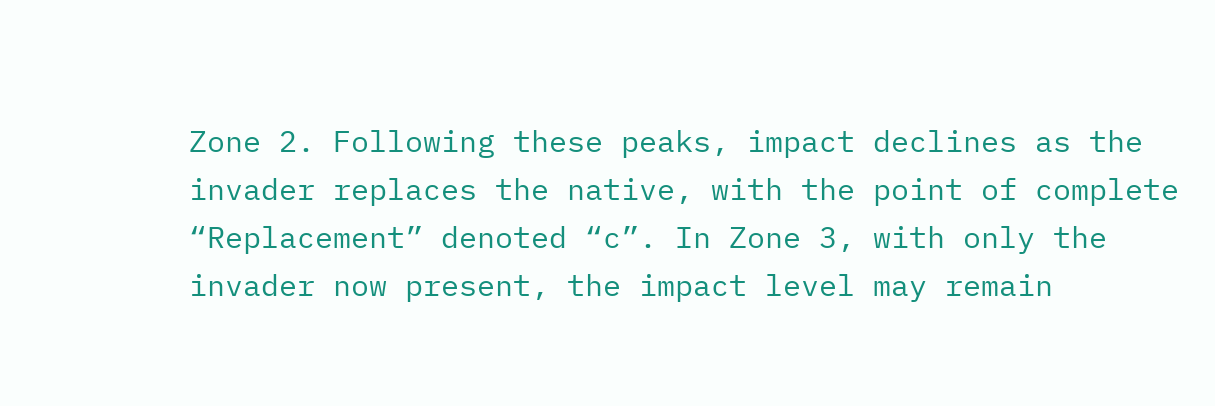Zone 2. Following these peaks, impact declines as the invader replaces the native, with the point of complete “Replacement” denoted “c”. In Zone 3, with only the invader now present, the impact level may remain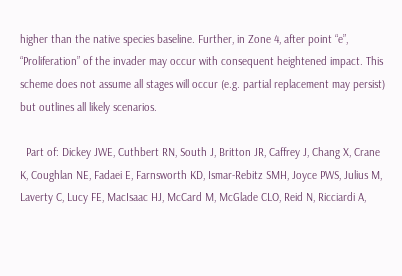higher than the native species baseline. Further, in Zone 4, after point “e”, “Proliferation” of the invader may occur with consequent heightened impact. This scheme does not assume all stages will occur (e.g. partial replacement may persist) but outlines all likely scenarios.

  Part of: Dickey JWE, Cuthbert RN, South J, Britton JR, Caffrey J, Chang X, Crane K, Coughlan NE, Fadaei E, Farnsworth KD, Ismar-Rebitz SMH, Joyce PWS, Julius M, Laverty C, Lucy FE, MacIsaac HJ, McCard M, McGlade CLO, Reid N, Ricciardi A,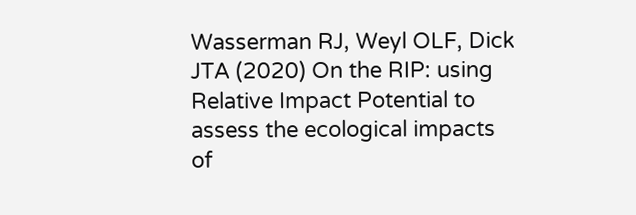Wasserman RJ, Weyl OLF, Dick JTA (2020) On the RIP: using Relative Impact Potential to assess the ecological impacts of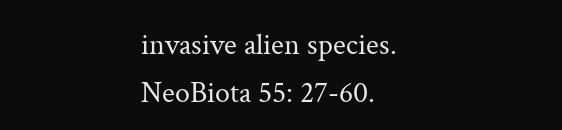invasive alien species. NeoBiota 55: 27-60.